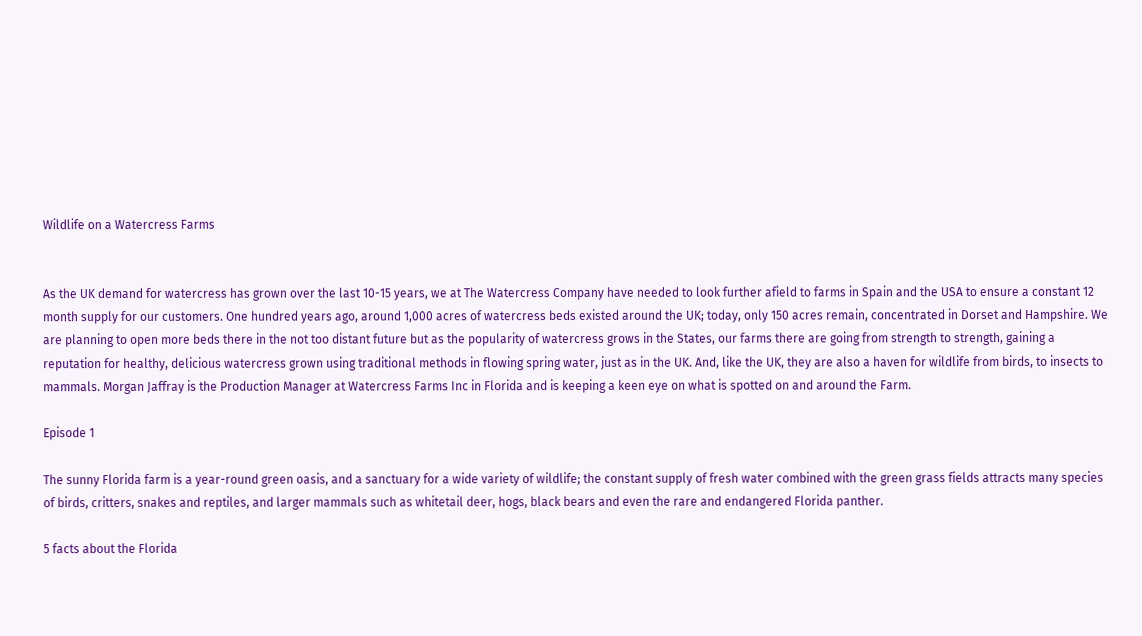Wildlife on a Watercress Farms


As the UK demand for watercress has grown over the last 10-15 years, we at The Watercress Company have needed to look further afield to farms in Spain and the USA to ensure a constant 12 month supply for our customers. One hundred years ago, around 1,000 acres of watercress beds existed around the UK; today, only 150 acres remain, concentrated in Dorset and Hampshire. We are planning to open more beds there in the not too distant future but as the popularity of watercress grows in the States, our farms there are going from strength to strength, gaining a reputation for healthy, delicious watercress grown using traditional methods in flowing spring water, just as in the UK. And, like the UK, they are also a haven for wildlife from birds, to insects to mammals. Morgan Jaffray is the Production Manager at Watercress Farms Inc in Florida and is keeping a keen eye on what is spotted on and around the Farm.

Episode 1

The sunny Florida farm is a year-round green oasis, and a sanctuary for a wide variety of wildlife; the constant supply of fresh water combined with the green grass fields attracts many species of birds, critters, snakes and reptiles, and larger mammals such as whitetail deer, hogs, black bears and even the rare and endangered Florida panther.

5 facts about the Florida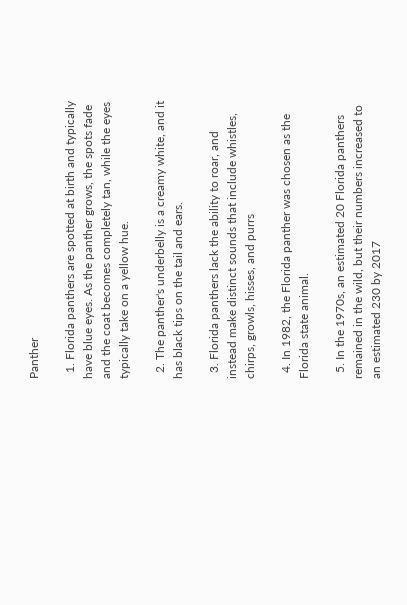Panther

  1. Florida panthers are spotted at birth and typically have blue eyes. As the panther grows, the spots fade and the coat becomes completely tan, while the eyes typically take on a yellow hue.

  2. The panther's underbelly is a creamy white, and it has black tips on the tail and ears.

  3. Florida panthers lack the ability to roar, and instead make distinct sounds that include whistles, chirps, growls, hisses, and purrs

  4. In 1982, the Florida panther was chosen as the Florida state animal.

  5. In the 1970s, an estimated 20 Florida panthers remained in the wild, but their numbers increased to an estimated 230 by 2017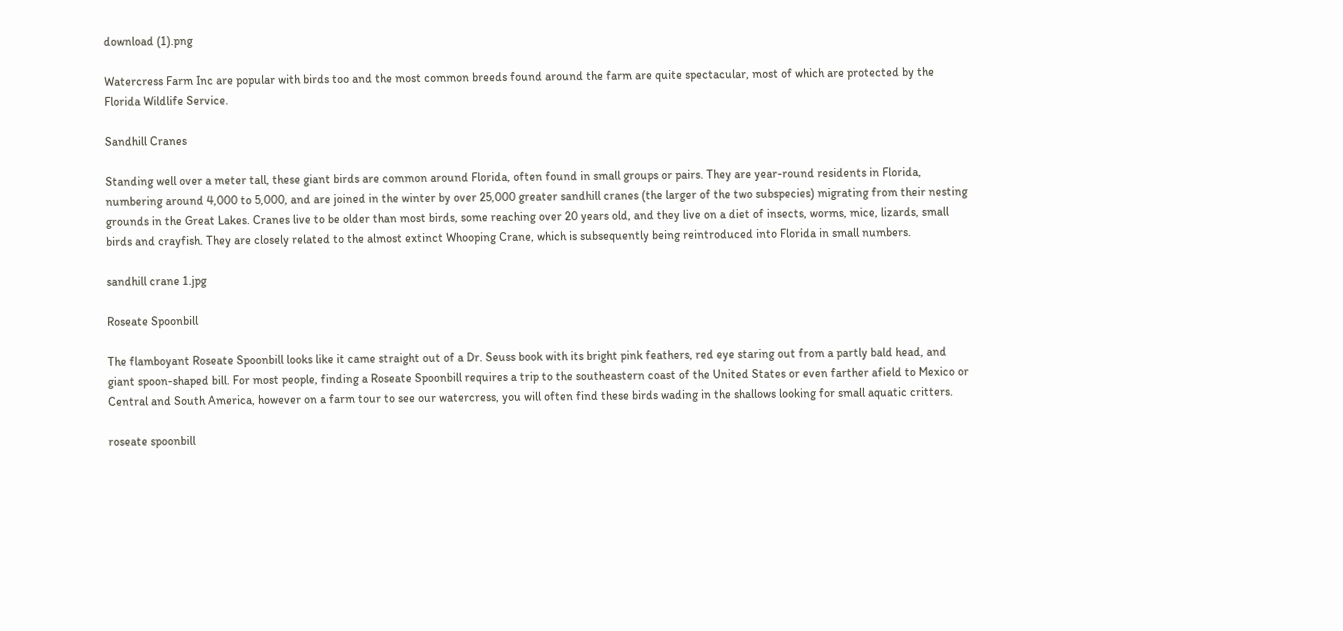download (1).png

Watercress Farm Inc are popular with birds too and the most common breeds found around the farm are quite spectacular, most of which are protected by the Florida Wildlife Service.

Sandhill Cranes

Standing well over a meter tall, these giant birds are common around Florida, often found in small groups or pairs. They are year-round residents in Florida, numbering around 4,000 to 5,000, and are joined in the winter by over 25,000 greater sandhill cranes (the larger of the two subspecies) migrating from their nesting grounds in the Great Lakes. Cranes live to be older than most birds, some reaching over 20 years old, and they live on a diet of insects, worms, mice, lizards, small birds and crayfish. They are closely related to the almost extinct Whooping Crane, which is subsequently being reintroduced into Florida in small numbers.

sandhill crane 1.jpg

Roseate Spoonbill

The flamboyant Roseate Spoonbill looks like it came straight out of a Dr. Seuss book with its bright pink feathers, red eye staring out from a partly bald head, and giant spoon-shaped bill. For most people, finding a Roseate Spoonbill requires a trip to the southeastern coast of the United States or even farther afield to Mexico or Central and South America, however on a farm tour to see our watercress, you will often find these birds wading in the shallows looking for small aquatic critters.

roseate spoonbill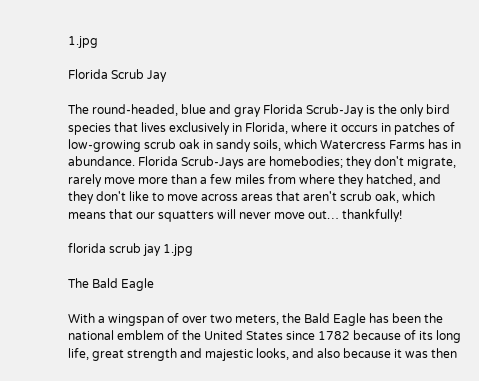1.jpg

Florida Scrub Jay

The round-headed, blue and gray Florida Scrub-Jay is the only bird species that lives exclusively in Florida, where it occurs in patches of low-growing scrub oak in sandy soils, which Watercress Farms has in abundance. Florida Scrub-Jays are homebodies; they don't migrate, rarely move more than a few miles from where they hatched, and they don't like to move across areas that aren't scrub oak, which means that our squatters will never move out… thankfully!

florida scrub jay 1.jpg

The Bald Eagle

With a wingspan of over two meters, the Bald Eagle has been the national emblem of the United States since 1782 because of its long life, great strength and majestic looks, and also because it was then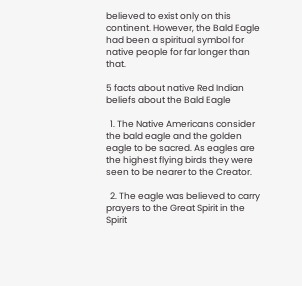believed to exist only on this continent. However, the Bald Eagle had been a spiritual symbol for native people for far longer than that.

5 facts about native Red Indian beliefs about the Bald Eagle

  1. The Native Americans consider the bald eagle and the golden eagle to be sacred. As eagles are the highest flying birds they were seen to be nearer to the Creator.

  2. The eagle was believed to carry prayers to the Great Spirit in the Spirit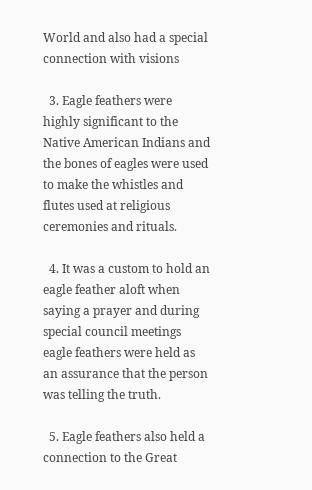World and also had a special connection with visions

  3. Eagle feathers were highly significant to the Native American Indians and the bones of eagles were used to make the whistles and flutes used at religious ceremonies and rituals.

  4. It was a custom to hold an eagle feather aloft when saying a prayer and during special council meetings eagle feathers were held as an assurance that the person was telling the truth.

  5. Eagle feathers also held a connection to the Great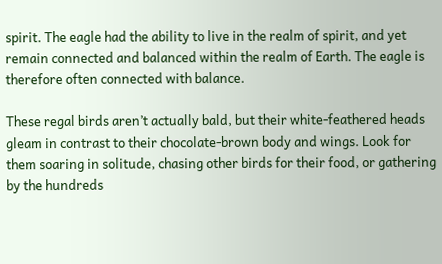spirit. The eagle had the ability to live in the realm of spirit, and yet remain connected and balanced within the realm of Earth. The eagle is therefore often connected with balance.

These regal birds aren’t actually bald, but their white-feathered heads gleam in contrast to their chocolate-brown body and wings. Look for them soaring in solitude, chasing other birds for their food, or gathering by the hundreds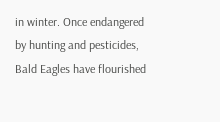in winter. Once endangered by hunting and pesticides, Bald Eagles have flourished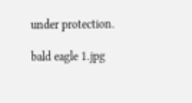under protection.

bald eagle 1.jpg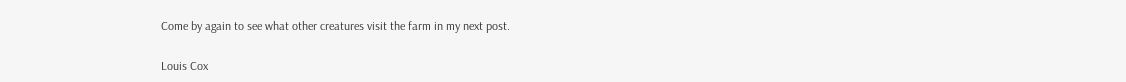Come by again to see what other creatures visit the farm in my next post.

Louis Cox